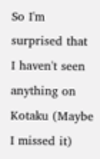So I'm surprised that I haven't seen anything on Kotaku (Maybe I missed it)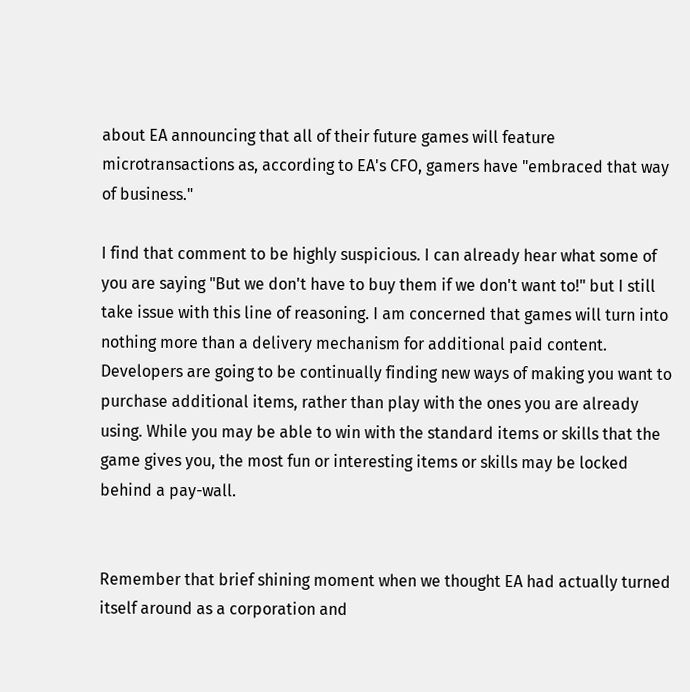about EA announcing that all of their future games will feature microtransactions as, according to EA's CFO, gamers have "embraced that way of business."

I find that comment to be highly suspicious. I can already hear what some of you are saying "But we don't have to buy them if we don't want to!" but I still take issue with this line of reasoning. I am concerned that games will turn into nothing more than a delivery mechanism for additional paid content. Developers are going to be continually finding new ways of making you want to purchase additional items, rather than play with the ones you are already using. While you may be able to win with the standard items or skills that the game gives you, the most fun or interesting items or skills may be locked behind a pay-wall.


Remember that brief shining moment when we thought EA had actually turned itself around as a corporation and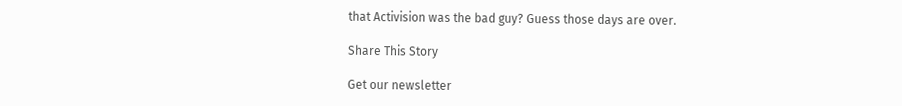that Activision was the bad guy? Guess those days are over.

Share This Story

Get our newsletter